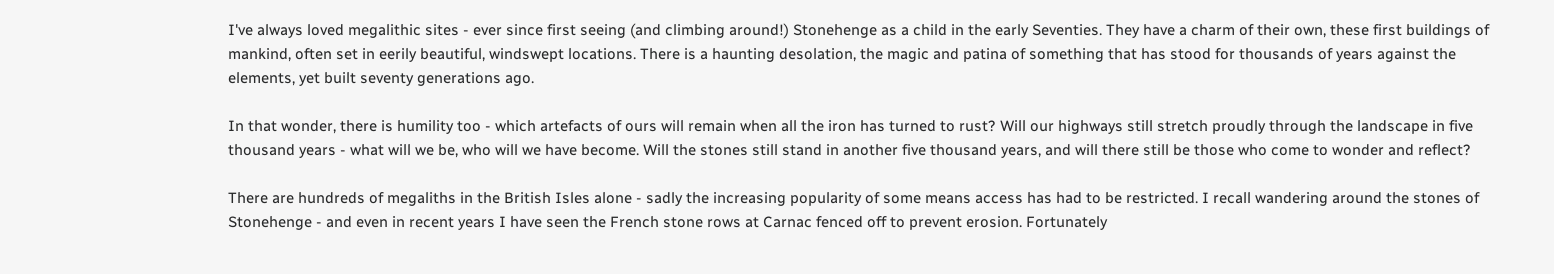I've always loved megalithic sites - ever since first seeing (and climbing around!) Stonehenge as a child in the early Seventies. They have a charm of their own, these first buildings of mankind, often set in eerily beautiful, windswept locations. There is a haunting desolation, the magic and patina of something that has stood for thousands of years against the elements, yet built seventy generations ago.

In that wonder, there is humility too - which artefacts of ours will remain when all the iron has turned to rust? Will our highways still stretch proudly through the landscape in five thousand years - what will we be, who will we have become. Will the stones still stand in another five thousand years, and will there still be those who come to wonder and reflect?

There are hundreds of megaliths in the British Isles alone - sadly the increasing popularity of some means access has had to be restricted. I recall wandering around the stones of Stonehenge - and even in recent years I have seen the French stone rows at Carnac fenced off to prevent erosion. Fortunately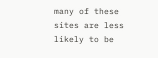many of these sites are less likely to be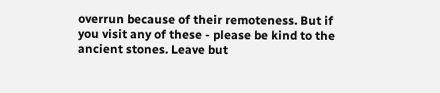overrun because of their remoteness. But if you visit any of these - please be kind to the ancient stones. Leave but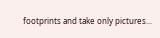footprints and take only pictures...